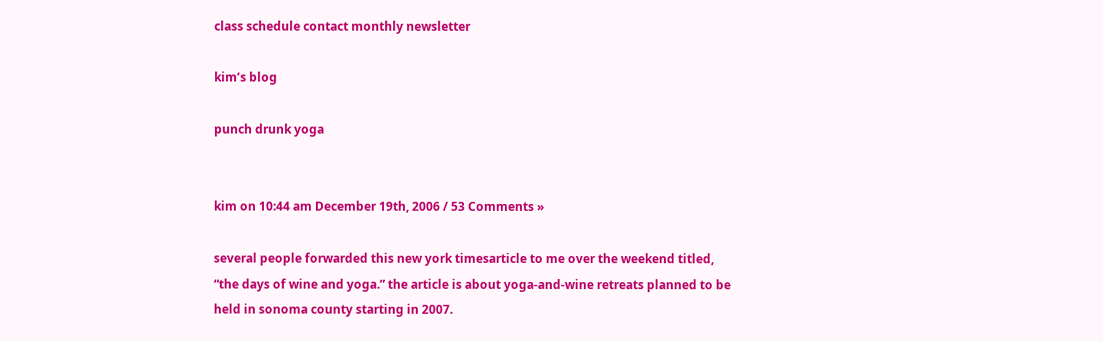class schedule contact monthly newsletter

kim’s blog

punch drunk yoga


kim on 10:44 am December 19th, 2006 / 53 Comments »

several people forwarded this new york timesarticle to me over the weekend titled, “the days of wine and yoga.” the article is about yoga-and-wine retreats planned to be held in sonoma county starting in 2007.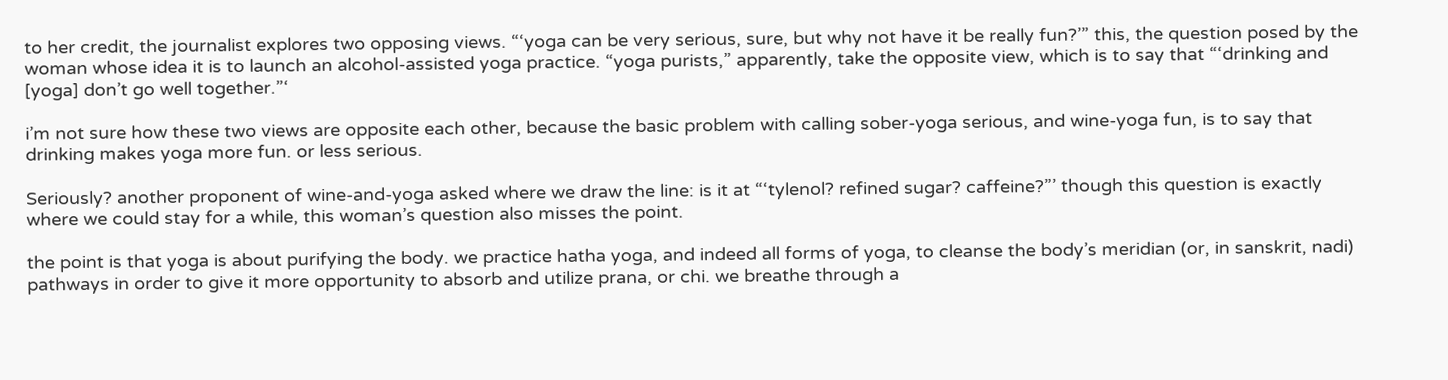to her credit, the journalist explores two opposing views. “‘yoga can be very serious, sure, but why not have it be really fun?’” this, the question posed by the woman whose idea it is to launch an alcohol-assisted yoga practice. “yoga purists,” apparently, take the opposite view, which is to say that “‘drinking and [yoga] don’t go well together.”‘

i’m not sure how these two views are opposite each other, because the basic problem with calling sober-yoga serious, and wine-yoga fun, is to say that drinking makes yoga more fun. or less serious.

Seriously? another proponent of wine-and-yoga asked where we draw the line: is it at “‘tylenol? refined sugar? caffeine?”’ though this question is exactly where we could stay for a while, this woman’s question also misses the point.

the point is that yoga is about purifying the body. we practice hatha yoga, and indeed all forms of yoga, to cleanse the body’s meridian (or, in sanskrit, nadi) pathways in order to give it more opportunity to absorb and utilize prana, or chi. we breathe through a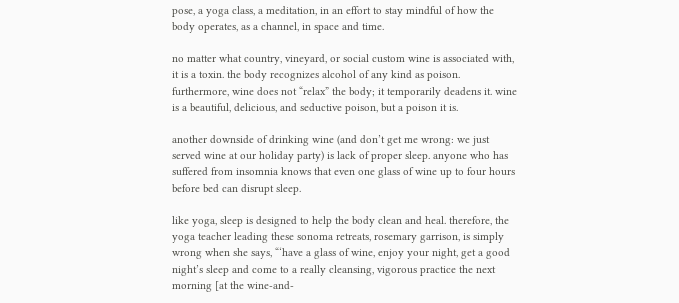pose, a yoga class, a meditation, in an effort to stay mindful of how the body operates, as a channel, in space and time.

no matter what country, vineyard, or social custom wine is associated with, it is a toxin. the body recognizes alcohol of any kind as poison. furthermore, wine does not “relax” the body; it temporarily deadens it. wine is a beautiful, delicious, and seductive poison, but a poison it is.

another downside of drinking wine (and don’t get me wrong: we just served wine at our holiday party) is lack of proper sleep. anyone who has suffered from insomnia knows that even one glass of wine up to four hours before bed can disrupt sleep.

like yoga, sleep is designed to help the body clean and heal. therefore, the yoga teacher leading these sonoma retreats, rosemary garrison, is simply wrong when she says, “‘have a glass of wine, enjoy your night, get a good night’s sleep and come to a really cleansing, vigorous practice the next morning [at the wine-and-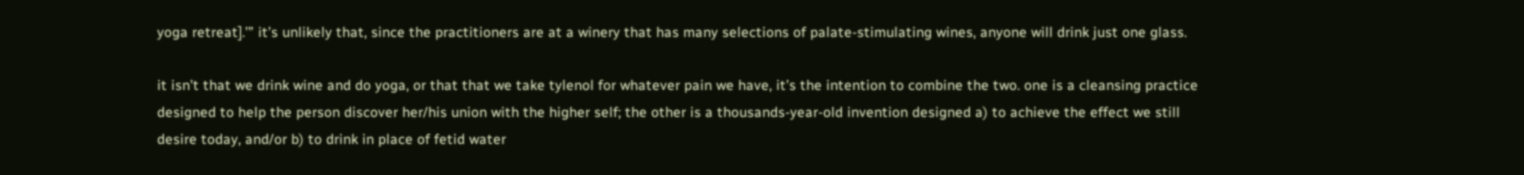yoga retreat].’” it’s unlikely that, since the practitioners are at a winery that has many selections of palate-stimulating wines, anyone will drink just one glass.

it isn’t that we drink wine and do yoga, or that that we take tylenol for whatever pain we have, it’s the intention to combine the two. one is a cleansing practice designed to help the person discover her/his union with the higher self; the other is a thousands-year-old invention designed a) to achieve the effect we still desire today, and/or b) to drink in place of fetid water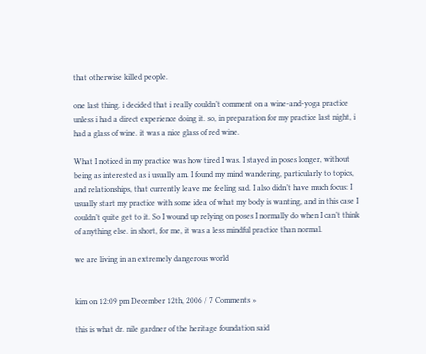that otherwise killed people.

one last thing. i decided that i really couldn’t comment on a wine-and-yoga practice unless i had a direct experience doing it. so, in preparation for my practice last night, i had a glass of wine. it was a nice glass of red wine.

What I noticed in my practice was how tired I was. I stayed in poses longer, without being as interested as i usually am. I found my mind wandering, particularly to topics, and relationships, that currently leave me feeling sad. I also didn’t have much focus: I usually start my practice with some idea of what my body is wanting, and in this case I couldn’t quite get to it. So I wound up relying on poses I normally do when I can’t think of anything else. in short, for me, it was a less mindful practice than normal.

we are living in an extremely dangerous world


kim on 12:09 pm December 12th, 2006 / 7 Comments »

this is what dr. nile gardner of the heritage foundation said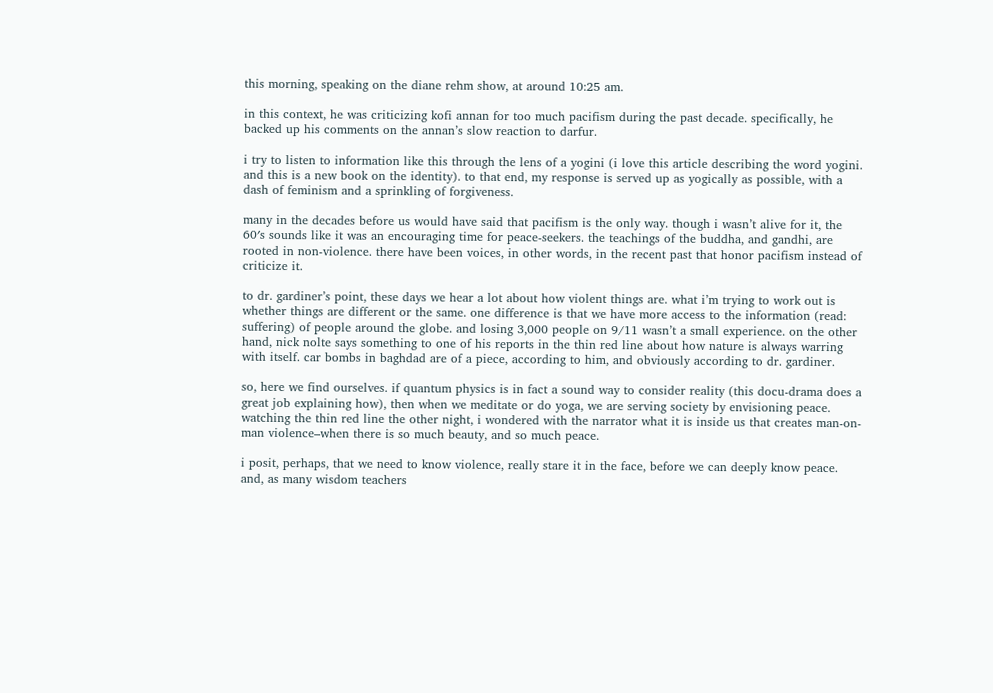this morning, speaking on the diane rehm show, at around 10:25 am.

in this context, he was criticizing kofi annan for too much pacifism during the past decade. specifically, he backed up his comments on the annan’s slow reaction to darfur.

i try to listen to information like this through the lens of a yogini (i love this article describing the word yogini. and this is a new book on the identity). to that end, my response is served up as yogically as possible, with a dash of feminism and a sprinkling of forgiveness.

many in the decades before us would have said that pacifism is the only way. though i wasn’t alive for it, the 60′s sounds like it was an encouraging time for peace-seekers. the teachings of the buddha, and gandhi, are rooted in non-violence. there have been voices, in other words, in the recent past that honor pacifism instead of criticize it.

to dr. gardiner’s point, these days we hear a lot about how violent things are. what i’m trying to work out is whether things are different or the same. one difference is that we have more access to the information (read: suffering) of people around the globe. and losing 3,000 people on 9/11 wasn’t a small experience. on the other hand, nick nolte says something to one of his reports in the thin red line about how nature is always warring with itself. car bombs in baghdad are of a piece, according to him, and obviously according to dr. gardiner.

so, here we find ourselves. if quantum physics is in fact a sound way to consider reality (this docu-drama does a great job explaining how), then when we meditate or do yoga, we are serving society by envisioning peace. watching the thin red line the other night, i wondered with the narrator what it is inside us that creates man-on-man violence–when there is so much beauty, and so much peace.

i posit, perhaps, that we need to know violence, really stare it in the face, before we can deeply know peace. and, as many wisdom teachers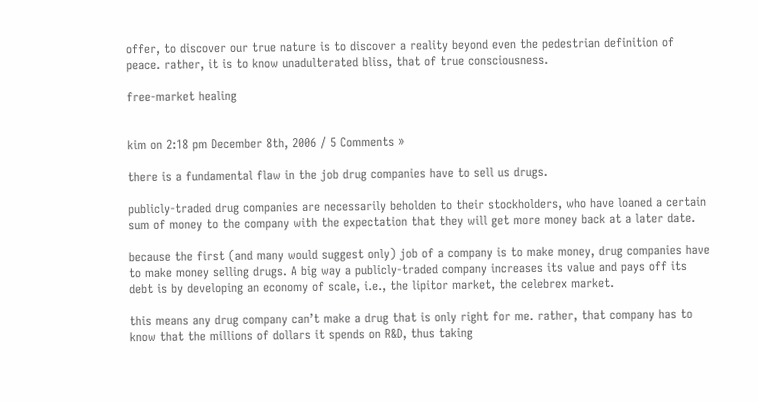offer, to discover our true nature is to discover a reality beyond even the pedestrian definition of peace. rather, it is to know unadulterated bliss, that of true consciousness.

free-market healing


kim on 2:18 pm December 8th, 2006 / 5 Comments »

there is a fundamental flaw in the job drug companies have to sell us drugs.

publicly-traded drug companies are necessarily beholden to their stockholders, who have loaned a certain sum of money to the company with the expectation that they will get more money back at a later date.

because the first (and many would suggest only) job of a company is to make money, drug companies have to make money selling drugs. A big way a publicly-traded company increases its value and pays off its debt is by developing an economy of scale, i.e., the lipitor market, the celebrex market.

this means any drug company can’t make a drug that is only right for me. rather, that company has to know that the millions of dollars it spends on R&D, thus taking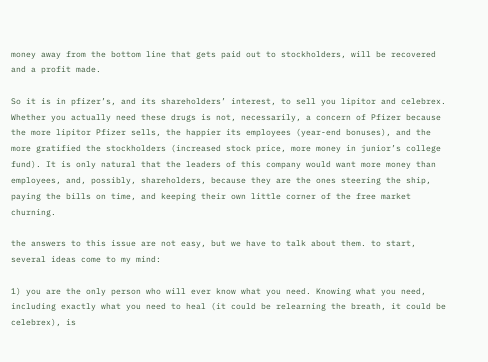money away from the bottom line that gets paid out to stockholders, will be recovered and a profit made.

So it is in pfizer’s, and its shareholders’ interest, to sell you lipitor and celebrex. Whether you actually need these drugs is not, necessarily, a concern of Pfizer because the more lipitor Pfizer sells, the happier its employees (year-end bonuses), and the more gratified the stockholders (increased stock price, more money in junior’s college fund). It is only natural that the leaders of this company would want more money than employees, and, possibly, shareholders, because they are the ones steering the ship, paying the bills on time, and keeping their own little corner of the free market churning.

the answers to this issue are not easy, but we have to talk about them. to start, several ideas come to my mind:

1) you are the only person who will ever know what you need. Knowing what you need, including exactly what you need to heal (it could be relearning the breath, it could be celebrex), is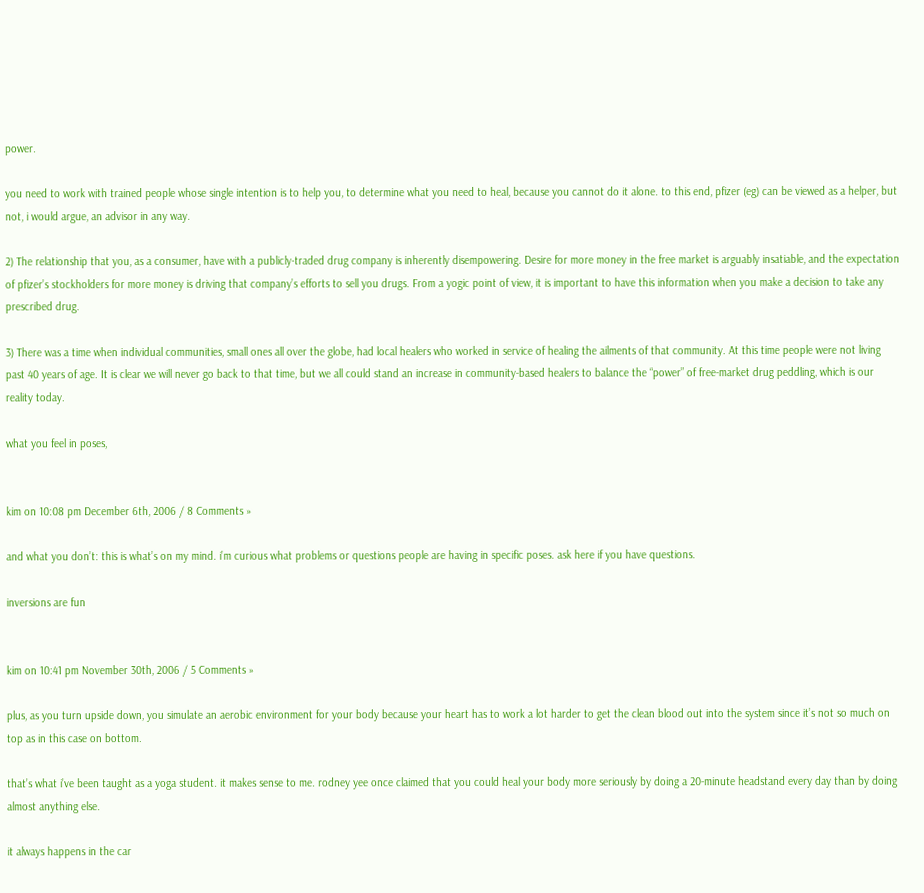power.

you need to work with trained people whose single intention is to help you, to determine what you need to heal, because you cannot do it alone. to this end, pfizer (eg) can be viewed as a helper, but not, i would argue, an advisor in any way.

2) The relationship that you, as a consumer, have with a publicly-traded drug company is inherently disempowering. Desire for more money in the free market is arguably insatiable, and the expectation of pfizer’s stockholders for more money is driving that company’s efforts to sell you drugs. From a yogic point of view, it is important to have this information when you make a decision to take any prescribed drug.

3) There was a time when individual communities, small ones all over the globe, had local healers who worked in service of healing the ailments of that community. At this time people were not living past 40 years of age. It is clear we will never go back to that time, but we all could stand an increase in community-based healers to balance the “power” of free-market drug peddling, which is our reality today.

what you feel in poses,


kim on 10:08 pm December 6th, 2006 / 8 Comments »

and what you don’t: this is what’s on my mind. i’m curious what problems or questions people are having in specific poses. ask here if you have questions.

inversions are fun


kim on 10:41 pm November 30th, 2006 / 5 Comments »

plus, as you turn upside down, you simulate an aerobic environment for your body because your heart has to work a lot harder to get the clean blood out into the system since it’s not so much on top as in this case on bottom.

that’s what i’ve been taught as a yoga student. it makes sense to me. rodney yee once claimed that you could heal your body more seriously by doing a 20-minute headstand every day than by doing almost anything else.

it always happens in the car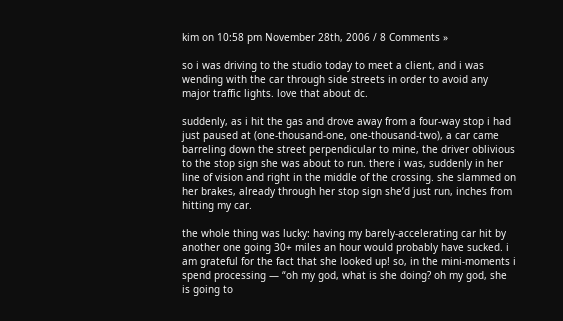kim on 10:58 pm November 28th, 2006 / 8 Comments »

so i was driving to the studio today to meet a client, and i was wending with the car through side streets in order to avoid any major traffic lights. love that about dc.

suddenly, as i hit the gas and drove away from a four-way stop i had just paused at (one-thousand-one, one-thousand-two), a car came barreling down the street perpendicular to mine, the driver oblivious to the stop sign she was about to run. there i was, suddenly in her line of vision and right in the middle of the crossing. she slammed on her brakes, already through her stop sign she’d just run, inches from hitting my car.

the whole thing was lucky: having my barely-accelerating car hit by another one going 30+ miles an hour would probably have sucked. i am grateful for the fact that she looked up! so, in the mini-moments i spend processing — “oh my god, what is she doing? oh my god, she is going to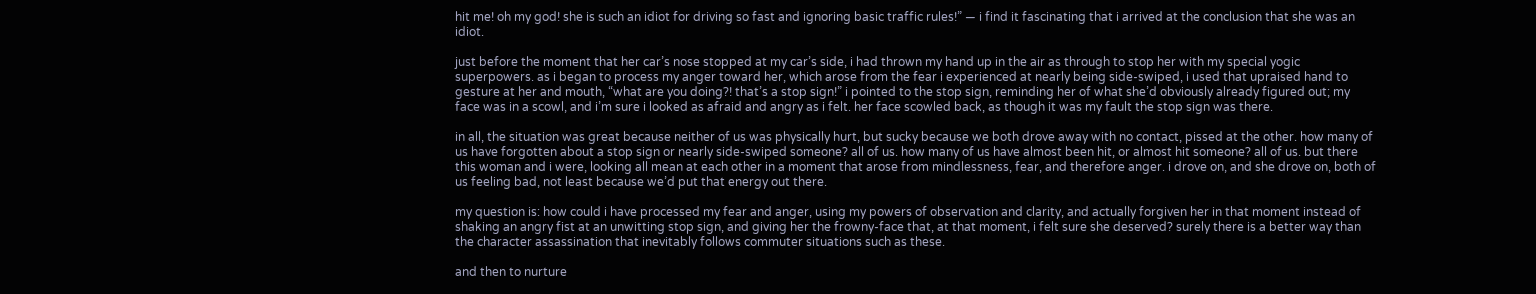hit me! oh my god! she is such an idiot for driving so fast and ignoring basic traffic rules!” — i find it fascinating that i arrived at the conclusion that she was an idiot.

just before the moment that her car’s nose stopped at my car’s side, i had thrown my hand up in the air as through to stop her with my special yogic superpowers. as i began to process my anger toward her, which arose from the fear i experienced at nearly being side-swiped, i used that upraised hand to gesture at her and mouth, “what are you doing?! that’s a stop sign!” i pointed to the stop sign, reminding her of what she’d obviously already figured out; my face was in a scowl, and i’m sure i looked as afraid and angry as i felt. her face scowled back, as though it was my fault the stop sign was there.

in all, the situation was great because neither of us was physically hurt, but sucky because we both drove away with no contact, pissed at the other. how many of us have forgotten about a stop sign or nearly side-swiped someone? all of us. how many of us have almost been hit, or almost hit someone? all of us. but there this woman and i were, looking all mean at each other in a moment that arose from mindlessness, fear, and therefore anger. i drove on, and she drove on, both of us feeling bad, not least because we’d put that energy out there.

my question is: how could i have processed my fear and anger, using my powers of observation and clarity, and actually forgiven her in that moment instead of shaking an angry fist at an unwitting stop sign, and giving her the frowny-face that, at that moment, i felt sure she deserved? surely there is a better way than the character assassination that inevitably follows commuter situations such as these.

and then to nurture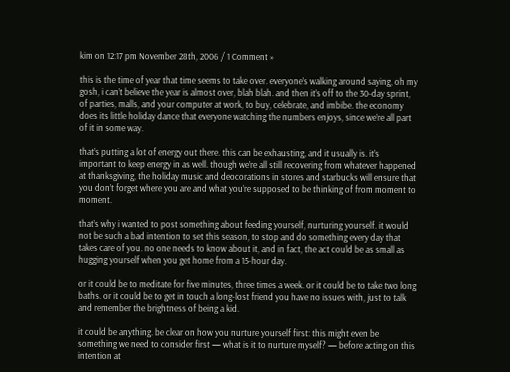kim on 12:17 pm November 28th, 2006 / 1 Comment »

this is the time of year that time seems to take over. everyone’s walking around saying, oh my gosh, i can’t believe the year is almost over, blah blah. and then it’s off to the 30-day sprint, of parties, malls, and your computer at work, to buy, celebrate, and imbibe. the economy does its little holiday dance that everyone watching the numbers enjoys, since we’re all part of it in some way.

that’s putting a lot of energy out there. this can be exhausting, and it usually is. it’s important to keep energy in as well. though we’re all still recovering from whatever happened at thanksgiving, the holiday music and deocorations in stores and starbucks will ensure that you don’t forget where you are and what you’re supposed to be thinking of from moment to moment.

that’s why i wanted to post something about feeding yourself, nurturing yourself. it would not be such a bad intention to set this season, to stop and do something every day that takes care of you. no one needs to know about it, and in fact, the act could be as small as hugging yourself when you get home from a 15-hour day.

or it could be to meditate for five minutes, three times a week. or it could be to take two long baths. or it could be to get in touch a long-lost friend you have no issues with, just to talk and remember the brightness of being a kid.

it could be anything. be clear on how you nurture yourself first: this might even be something we need to consider first — what is it to nurture myself? — before acting on this intention at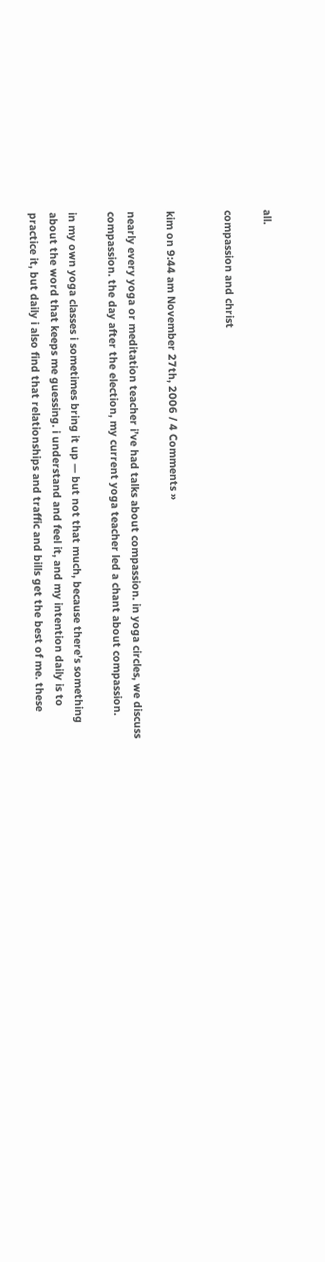all.

compassion and christ


kim on 9:44 am November 27th, 2006 / 4 Comments »

nearly every yoga or meditation teacher i’ve had talks about compassion. in yoga circles, we discuss compassion. the day after the election, my current yoga teacher led a chant about compassion.

in my own yoga classes i sometimes bring it up — but not that much, because there’s something about the word that keeps me guessing. i understand and feel it, and my intention daily is to practice it, but daily i also find that relationships and traffic and bills get the best of me. these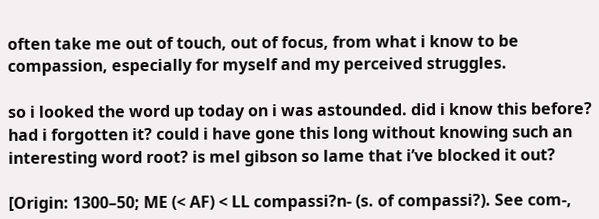often take me out of touch, out of focus, from what i know to be compassion, especially for myself and my perceived struggles.

so i looked the word up today on i was astounded. did i know this before? had i forgotten it? could i have gone this long without knowing such an interesting word root? is mel gibson so lame that i’ve blocked it out?

[Origin: 1300–50; ME (< AF) < LL compassi?n- (s. of compassi?). See com-,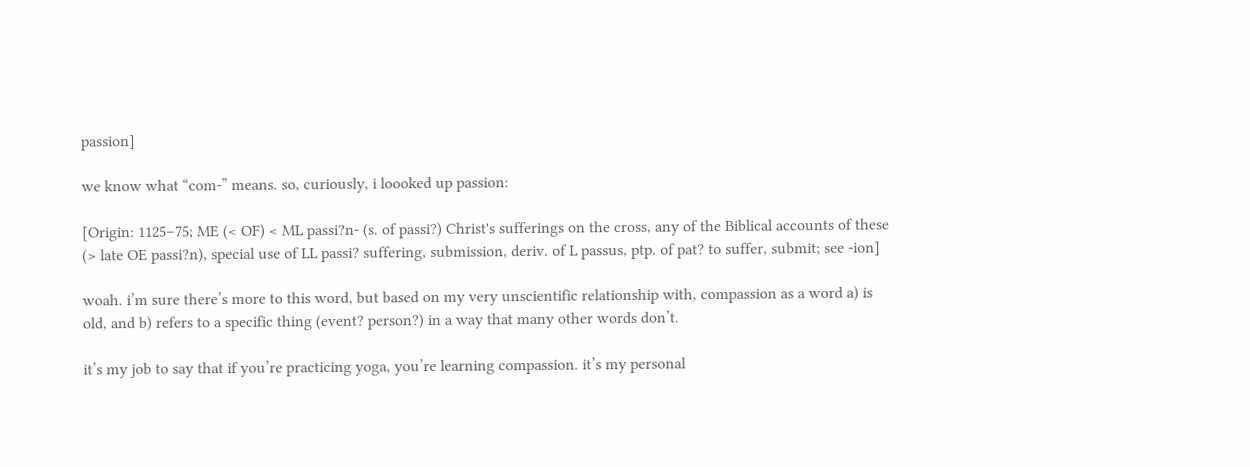passion]

we know what “com-” means. so, curiously, i loooked up passion:

[Origin: 1125–75; ME (< OF) < ML passi?n- (s. of passi?) Christ's sufferings on the cross, any of the Biblical accounts of these (> late OE passi?n), special use of LL passi? suffering, submission, deriv. of L passus, ptp. of pat? to suffer, submit; see -ion]

woah. i’m sure there’s more to this word, but based on my very unscientific relationship with, compassion as a word a) is old, and b) refers to a specific thing (event? person?) in a way that many other words don’t.

it’s my job to say that if you’re practicing yoga, you’re learning compassion. it’s my personal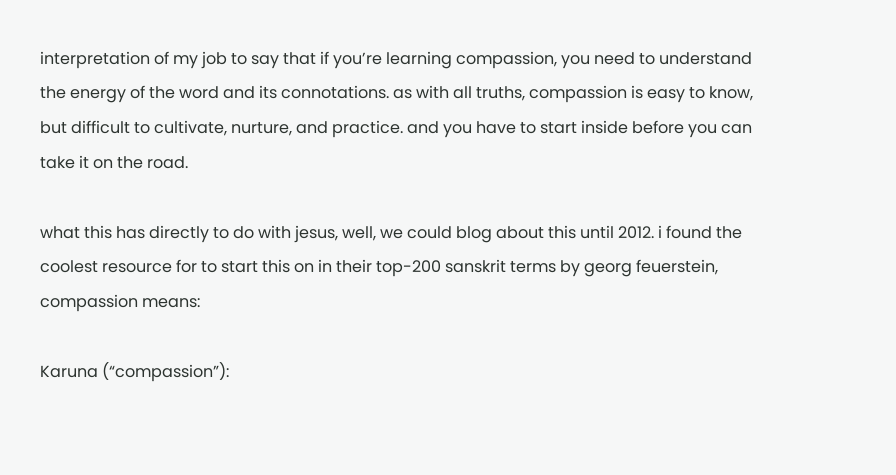interpretation of my job to say that if you’re learning compassion, you need to understand the energy of the word and its connotations. as with all truths, compassion is easy to know, but difficult to cultivate, nurture, and practice. and you have to start inside before you can take it on the road.

what this has directly to do with jesus, well, we could blog about this until 2012. i found the coolest resource for to start this on in their top-200 sanskrit terms by georg feuerstein, compassion means:

Karuna (“compassion”):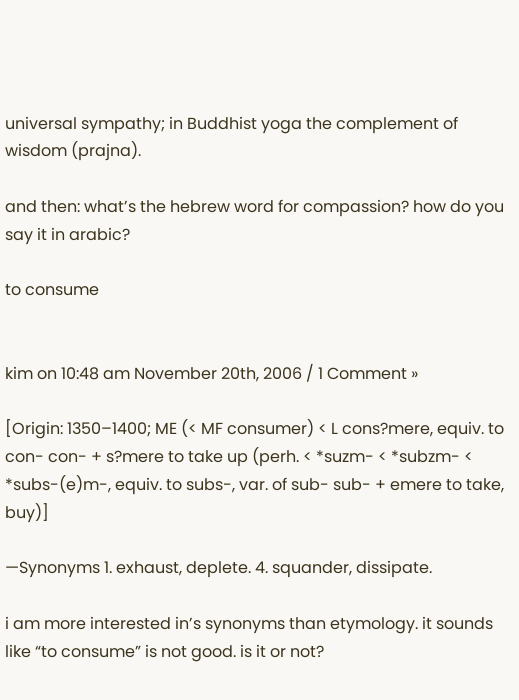universal sympathy; in Buddhist yoga the complement of wisdom (prajna).

and then: what’s the hebrew word for compassion? how do you say it in arabic?

to consume


kim on 10:48 am November 20th, 2006 / 1 Comment »

[Origin: 1350–1400; ME (< MF consumer) < L cons?mere, equiv. to con- con- + s?mere to take up (perh. < *suzm- < *subzm- < *subs-(e)m-, equiv. to subs-, var. of sub- sub- + emere to take, buy)]

—Synonyms 1. exhaust, deplete. 4. squander, dissipate.

i am more interested in’s synonyms than etymology. it sounds like “to consume” is not good. is it or not?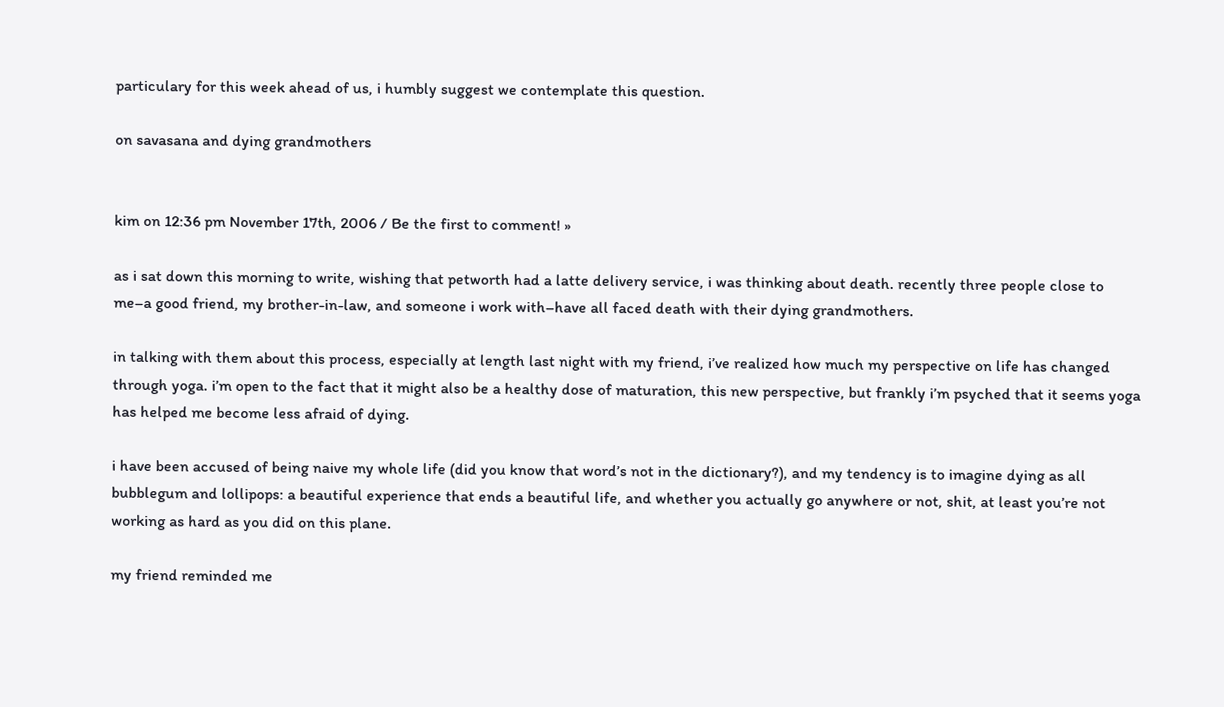particulary for this week ahead of us, i humbly suggest we contemplate this question.

on savasana and dying grandmothers


kim on 12:36 pm November 17th, 2006 / Be the first to comment! »

as i sat down this morning to write, wishing that petworth had a latte delivery service, i was thinking about death. recently three people close to me–a good friend, my brother-in-law, and someone i work with–have all faced death with their dying grandmothers.

in talking with them about this process, especially at length last night with my friend, i’ve realized how much my perspective on life has changed through yoga. i’m open to the fact that it might also be a healthy dose of maturation, this new perspective, but frankly i’m psyched that it seems yoga has helped me become less afraid of dying.

i have been accused of being naive my whole life (did you know that word’s not in the dictionary?), and my tendency is to imagine dying as all bubblegum and lollipops: a beautiful experience that ends a beautiful life, and whether you actually go anywhere or not, shit, at least you’re not working as hard as you did on this plane.

my friend reminded me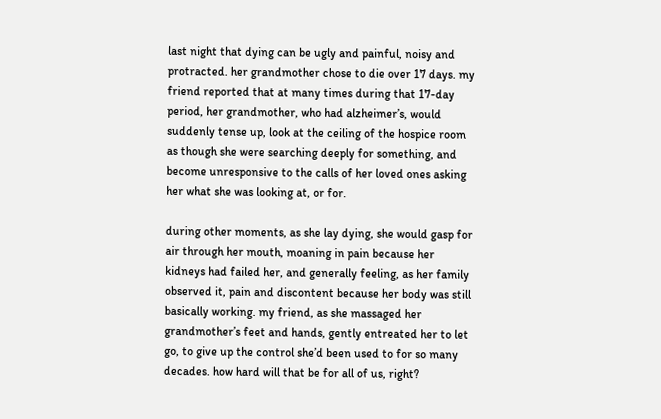last night that dying can be ugly and painful, noisy and protracted. her grandmother chose to die over 17 days. my friend reported that at many times during that 17-day period, her grandmother, who had alzheimer’s, would suddenly tense up, look at the ceiling of the hospice room as though she were searching deeply for something, and become unresponsive to the calls of her loved ones asking her what she was looking at, or for.

during other moments, as she lay dying, she would gasp for air through her mouth, moaning in pain because her kidneys had failed her, and generally feeling, as her family observed it, pain and discontent because her body was still basically working. my friend, as she massaged her grandmother’s feet and hands, gently entreated her to let go, to give up the control she’d been used to for so many decades. how hard will that be for all of us, right?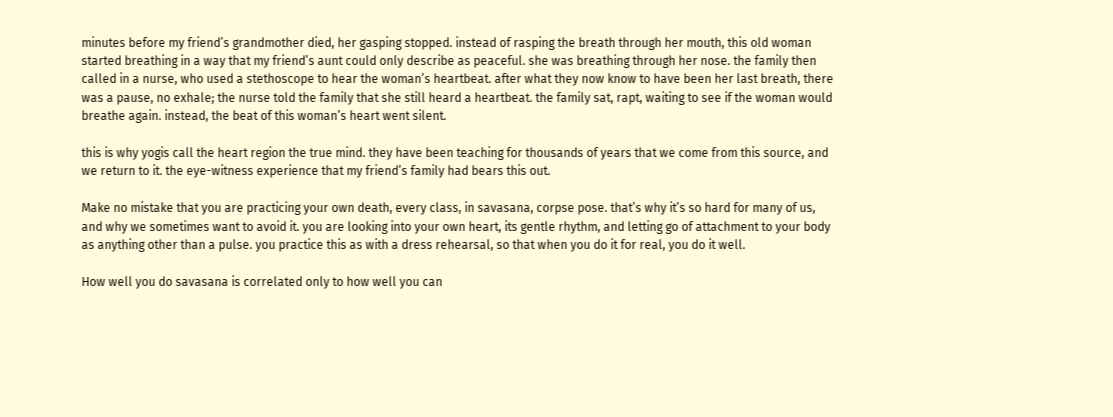minutes before my friend’s grandmother died, her gasping stopped. instead of rasping the breath through her mouth, this old woman started breathing in a way that my friend’s aunt could only describe as peaceful. she was breathing through her nose. the family then called in a nurse, who used a stethoscope to hear the woman’s heartbeat. after what they now know to have been her last breath, there was a pause, no exhale; the nurse told the family that she still heard a heartbeat. the family sat, rapt, waiting to see if the woman would breathe again. instead, the beat of this woman’s heart went silent.

this is why yogis call the heart region the true mind. they have been teaching for thousands of years that we come from this source, and we return to it. the eye-witness experience that my friend’s family had bears this out.

Make no mistake that you are practicing your own death, every class, in savasana, corpse pose. that’s why it’s so hard for many of us, and why we sometimes want to avoid it. you are looking into your own heart, its gentle rhythm, and letting go of attachment to your body as anything other than a pulse. you practice this as with a dress rehearsal, so that when you do it for real, you do it well.

How well you do savasana is correlated only to how well you can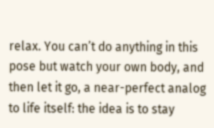relax. You can’t do anything in this pose but watch your own body, and then let it go, a near-perfect analog to life itself: the idea is to stay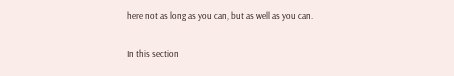here not as long as you can, but as well as you can.

In this section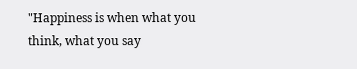"Happiness is when what you think, what you say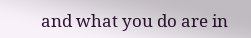and what you do are in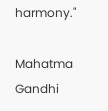harmony."

Mahatma Gandhi